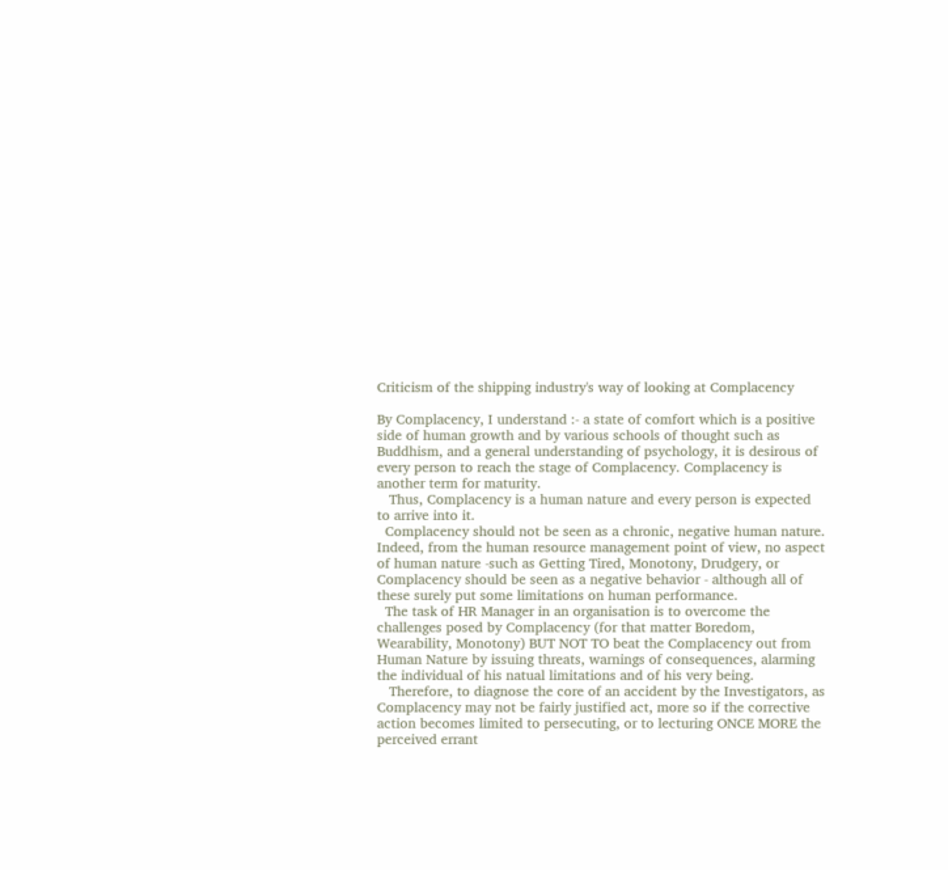Criticism of the shipping industry's way of looking at Complacency

By Complacency, I understand :- a state of comfort which is a positive side of human growth and by various schools of thought such as Buddhism, and a general understanding of psychology, it is desirous of every person to reach the stage of Complacency. Complacency is another term for maturity.
   Thus, Complacency is a human nature and every person is expected to arrive into it.
  Complacency should not be seen as a chronic, negative human nature. Indeed, from the human resource management point of view, no aspect of human nature -such as Getting Tired, Monotony, Drudgery, or Complacency should be seen as a negative behavior - although all of these surely put some limitations on human performance.
  The task of HR Manager in an organisation is to overcome the challenges posed by Complacency (for that matter Boredom, Wearability, Monotony) BUT NOT TO beat the Complacency out from Human Nature by issuing threats, warnings of consequences, alarming the individual of his natual limitations and of his very being.
   Therefore, to diagnose the core of an accident by the Investigators, as Complacency may not be fairly justified act, more so if the corrective action becomes limited to persecuting, or to lecturing ONCE MORE the perceived errant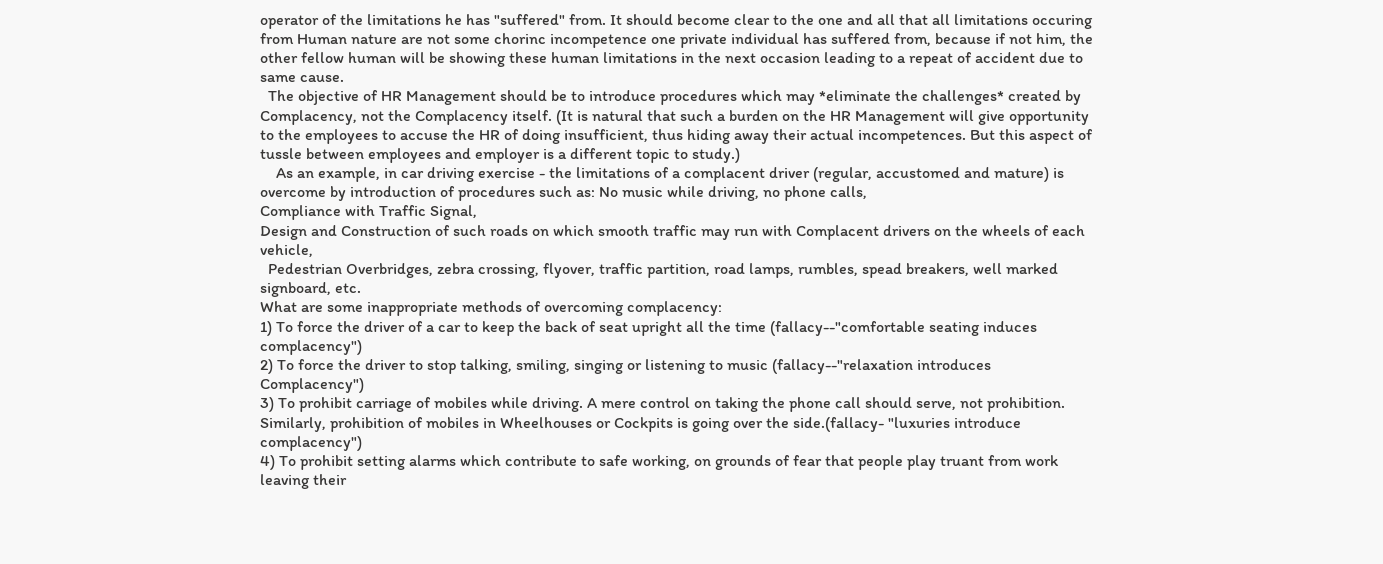operator of the limitations he has "suffered" from. It should become clear to the one and all that all limitations occuring from Human nature are not some chorinc incompetence one private individual has suffered from, because if not him, the other fellow human will be showing these human limitations in the next occasion leading to a repeat of accident due to same cause.
  The objective of HR Management should be to introduce procedures which may *eliminate the challenges* created by Complacency, not the Complacency itself. (It is natural that such a burden on the HR Management will give opportunity to the employees to accuse the HR of doing insufficient, thus hiding away their actual incompetences. But this aspect of tussle between employees and employer is a different topic to study.)
    As an example, in car driving exercise - the limitations of a complacent driver (regular, accustomed and mature) is overcome by introduction of procedures such as: No music while driving, no phone calls,
Compliance with Traffic Signal,
Design and Construction of such roads on which smooth traffic may run with Complacent drivers on the wheels of each vehicle,
  Pedestrian Overbridges, zebra crossing, flyover, traffic partition, road lamps, rumbles, spead breakers, well marked signboard, etc.
What are some inappropriate methods of overcoming complacency:
1) To force the driver of a car to keep the back of seat upright all the time (fallacy--"comfortable seating induces complacency")
2) To force the driver to stop talking, smiling, singing or listening to music (fallacy--"relaxation introduces Complacency")
3) To prohibit carriage of mobiles while driving. A mere control on taking the phone call should serve, not prohibition. Similarly, prohibition of mobiles in Wheelhouses or Cockpits is going over the side.(fallacy- "luxuries introduce complacency")
4) To prohibit setting alarms which contribute to safe working, on grounds of fear that people play truant from work leaving their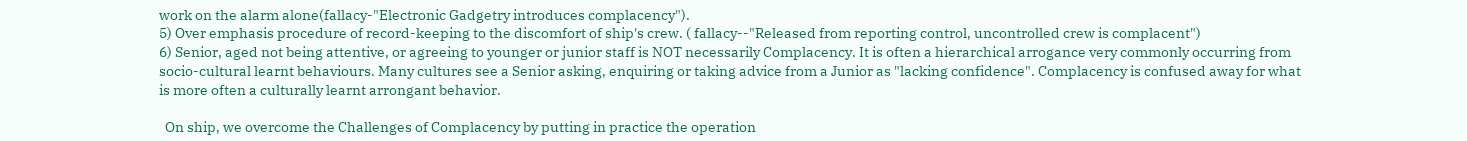work on the alarm alone(fallacy-"Electronic Gadgetry introduces complacency").
5) Over emphasis procedure of record-keeping to the discomfort of ship's crew. ( fallacy--"Released from reporting control, uncontrolled crew is complacent")
6) Senior, aged not being attentive, or agreeing to younger or junior staff is NOT necessarily Complacency. It is often a hierarchical arrogance very commonly occurring from socio-cultural learnt behaviours. Many cultures see a Senior asking, enquiring or taking advice from a Junior as "lacking confidence". Complacency is confused away for what is more often a culturally learnt arrongant behavior.

  On ship, we overcome the Challenges of Complacency by putting in practice the operation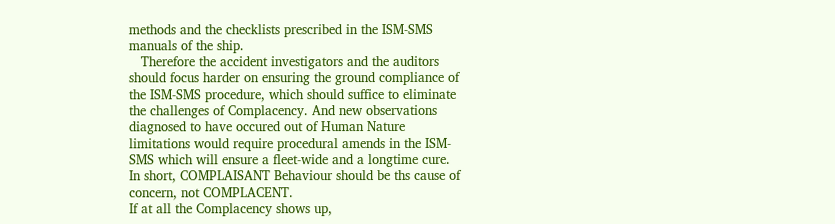methods and the checklists prescribed in the ISM-SMS manuals of the ship.
   Therefore the accident investigators and the auditors should focus harder on ensuring the ground compliance of the ISM-SMS procedure, which should suffice to eliminate the challenges of Complacency. And new observations diagnosed to have occured out of Human Nature limitations would require procedural amends in the ISM-SMS which will ensure a fleet-wide and a longtime cure.
In short, COMPLAISANT Behaviour should be ths cause of concern, not COMPLACENT.
If at all the Complacency shows up,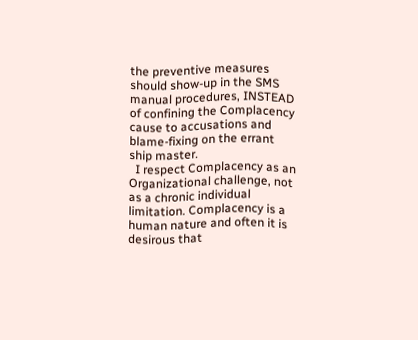the preventive measures should show-up in the SMS manual procedures, INSTEAD of confining the Complacency cause to accusations and blame-fixing on the errant ship master.
  I respect Complacency as an Organizational challenge, not as a chronic individual limitation. Complacency is a human nature and often it is desirous that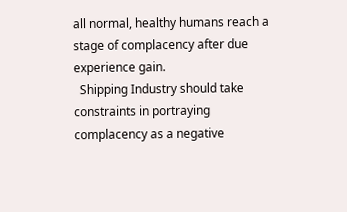all normal, healthy humans reach a stage of complacency after due experience gain.
  Shipping Industry should take constraints in portraying complacency as a negative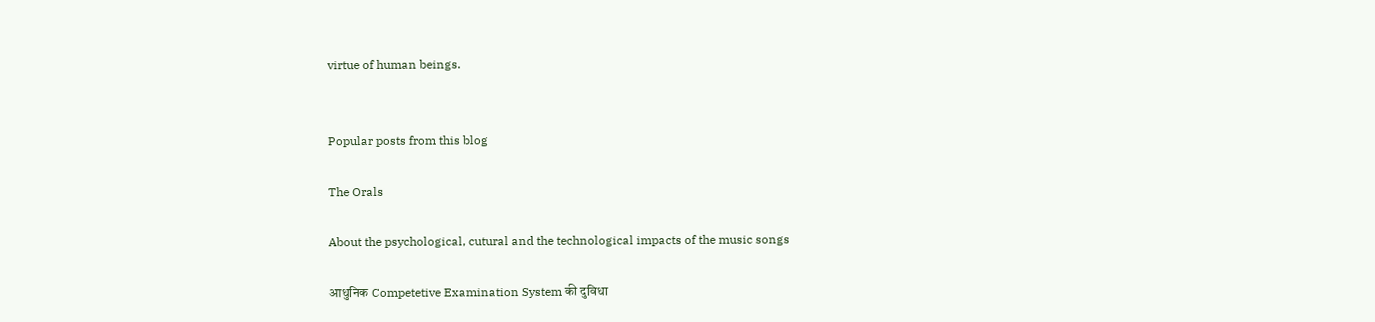virtue of human beings.


Popular posts from this blog

The Orals

About the psychological, cutural and the technological impacts of the music songs

आधुनिक Competetive Examination System की दुविधा